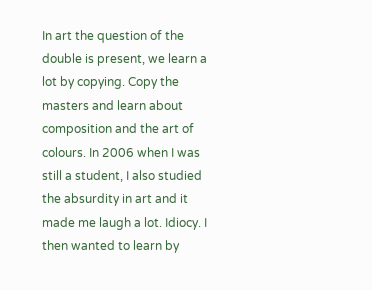In art the question of the double is present, we learn a lot by copying. Copy the masters and learn about composition and the art of colours. In 2006 when I was still a student, I also studied the absurdity in art and it made me laugh a lot. Idiocy. I then wanted to learn by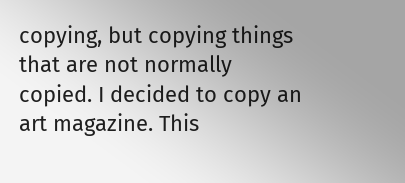copying, but copying things that are not normally copied. I decided to copy an art magazine. This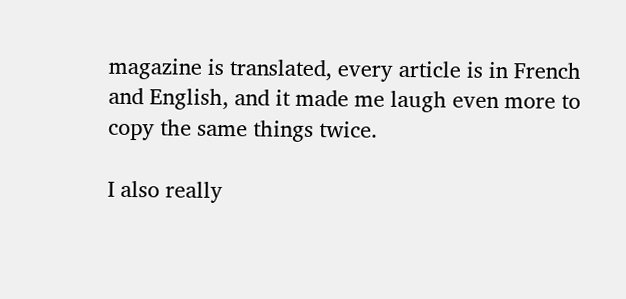magazine is translated, every article is in French and English, and it made me laugh even more to copy the same things twice.

I also really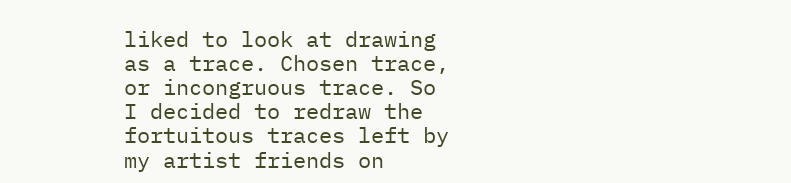liked to look at drawing as a trace. Chosen trace, or incongruous trace. So I decided to redraw the fortuitous traces left by my artist friends on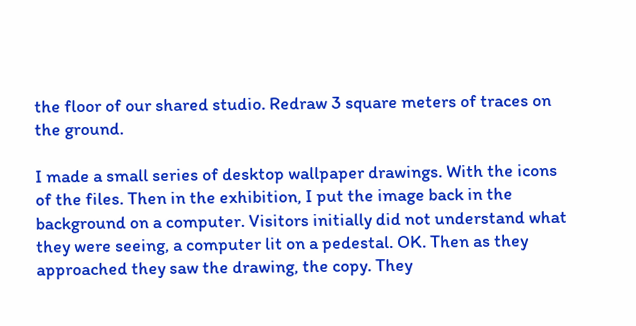the floor of our shared studio. Redraw 3 square meters of traces on the ground.

I made a small series of desktop wallpaper drawings. With the icons of the files. Then in the exhibition, I put the image back in the background on a computer. Visitors initially did not understand what they were seeing, a computer lit on a pedestal. OK. Then as they approached they saw the drawing, the copy. They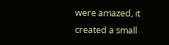were amazed, it created a small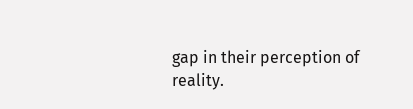gap in their perception of reality.